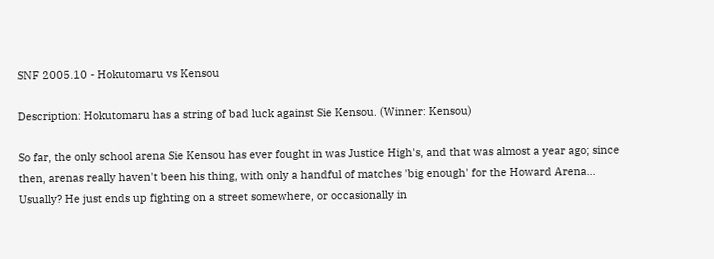SNF 2005.10 - Hokutomaru vs Kensou

Description: Hokutomaru has a string of bad luck against Sie Kensou. (Winner: Kensou)

So far, the only school arena Sie Kensou has ever fought in was Justice High's, and that was almost a year ago; since then, arenas really haven't been his thing, with only a handful of matches 'big enough' for the Howard Arena... Usually? He just ends up fighting on a street somewhere, or occasionally in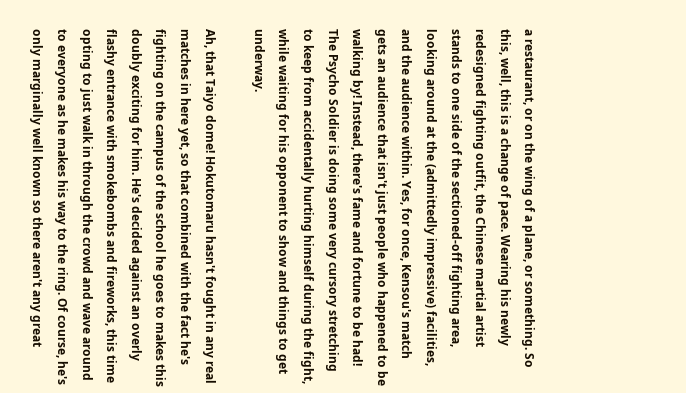a restaurant, or on the wing of a plane, or something. So this, well, this is a change of pace. Wearing his newly redesigned fighting outfit, the Chinese martial artist stands to one side of the sectioned-off fighting area, looking around at the (admittedly impressive) facilities, and the audience within. Yes, for once, Kensou's match gets an audience that isn't just people who happened to be walking by! Instead, there's fame and fortune to be had! The Psycho Soldier is doing some very cursory stretching to keep from accidentally hurting himself during the fight, while waiting for his opponent to show and things to get underway.

Ah, that Taiyo dome! Hokutomaru hasn't fought in any real matches in here yet, so that combined with the fact he's fighting on the campus of the school he goes to makes this doubly exciting for him. He's decided against an overly flashy entrance with smokebombs and fireworks, this time opting to just walk in through the crowd and wave around to everyone as he makes his way to the ring. Of course, he's only marginally well known so there aren't any great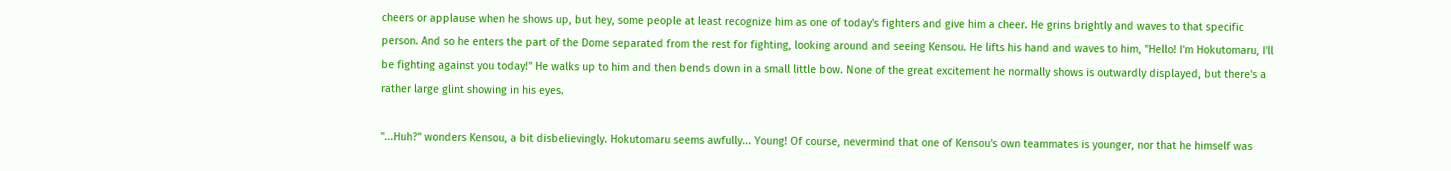cheers or applause when he shows up, but hey, some people at least recognize him as one of today's fighters and give him a cheer. He grins brightly and waves to that specific person. And so he enters the part of the Dome separated from the rest for fighting, looking around and seeing Kensou. He lifts his hand and waves to him, "Hello! I'm Hokutomaru, I'll be fighting against you today!" He walks up to him and then bends down in a small little bow. None of the great excitement he normally shows is outwardly displayed, but there's a rather large glint showing in his eyes.

"...Huh?" wonders Kensou, a bit disbelievingly. Hokutomaru seems awfully... Young! Of course, nevermind that one of Kensou's own teammates is younger, nor that he himself was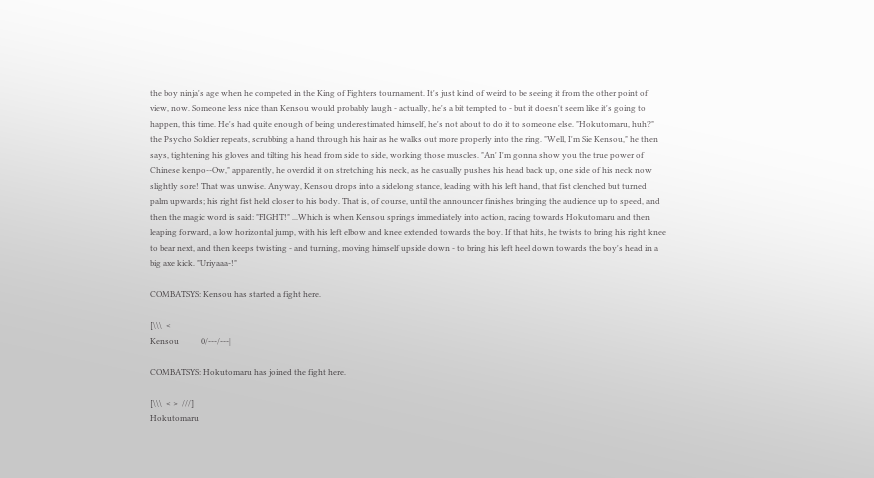the boy ninja's age when he competed in the King of Fighters tournament. It's just kind of weird to be seeing it from the other point of view, now. Someone less nice than Kensou would probably laugh - actually, he's a bit tempted to - but it doesn't seem like it's going to happen, this time. He's had quite enough of being underestimated himself, he's not about to do it to someone else. "Hokutomaru, huh?" the Psycho Soldier repeats, scrubbing a hand through his hair as he walks out more properly into the ring. "Well, I'm Sie Kensou," he then says, tightening his gloves and tilting his head from side to side, working those muscles. "An' I'm gonna show you the true power of Chinese kenpo--Ow," apparently, he overdid it on stretching his neck, as he casually pushes his head back up, one side of his neck now slightly sore! That was unwise. Anyway, Kensou drops into a sidelong stance, leading with his left hand, that fist clenched but turned palm upwards; his right fist held closer to his body. That is, of course, until the announcer finishes bringing the audience up to speed, and then the magic word is said: "FIGHT!" ...Which is when Kensou springs immediately into action, racing towards Hokutomaru and then leaping forward, a low horizontal jump, with his left elbow and knee extended towards the boy. If that hits, he twists to bring his right knee to bear next, and then keeps twisting - and turning, moving himself upside down - to bring his left heel down towards the boy's head in a big axe kick. "Uriyaaa-!"

COMBATSYS: Kensou has started a fight here.

[\\\  <
Kensou           0/---/---|

COMBATSYS: Hokutomaru has joined the fight here.

[\\\  < >  ///]
Hokutomaru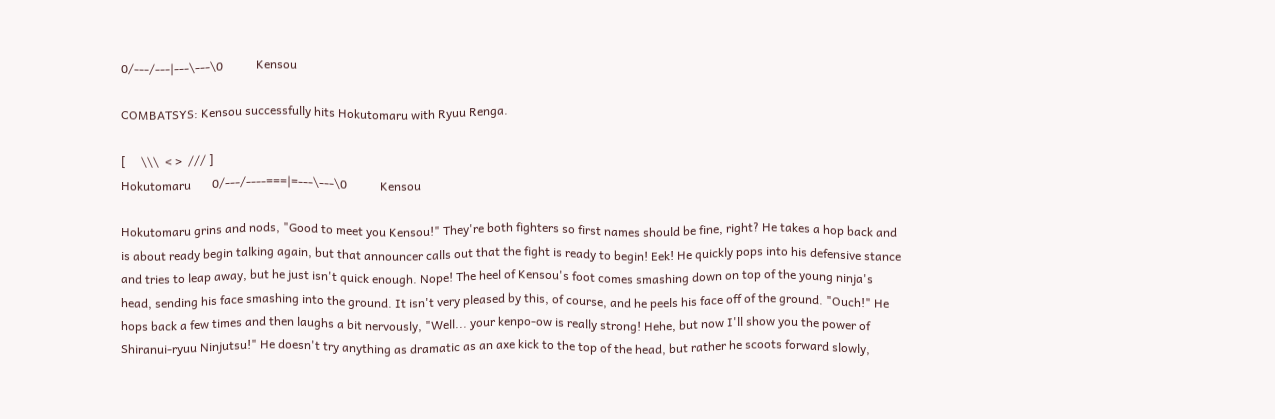0/---/---|---\---\0           Kensou

COMBATSYS: Kensou successfully hits Hokutomaru with Ryuu Renga.

[     \\\  < >  /// ]
Hokutomaru       0/---/----===|=---\---\0           Kensou

Hokutomaru grins and nods, "Good to meet you Kensou!" They're both fighters so first names should be fine, right? He takes a hop back and is about ready begin talking again, but that announcer calls out that the fight is ready to begin! Eek! He quickly pops into his defensive stance and tries to leap away, but he just isn't quick enough. Nope! The heel of Kensou's foot comes smashing down on top of the young ninja's head, sending his face smashing into the ground. It isn't very pleased by this, of course, and he peels his face off of the ground. "Ouch!" He hops back a few times and then laughs a bit nervously, "Well... your kenpo-ow is really strong! Hehe, but now I'll show you the power of Shiranui-ryuu Ninjutsu!" He doesn't try anything as dramatic as an axe kick to the top of the head, but rather he scoots forward slowly,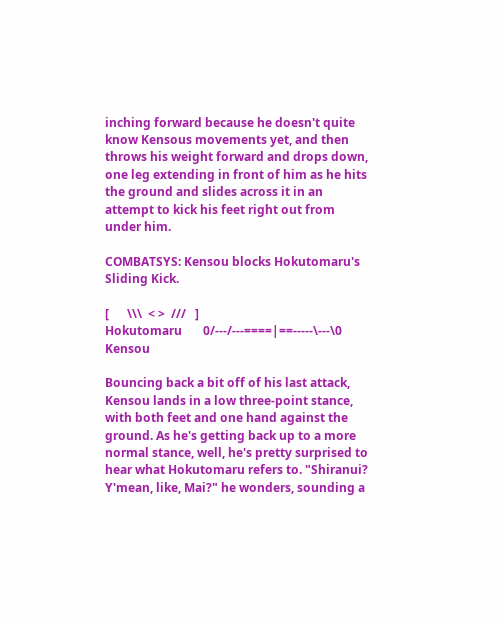inching forward because he doesn't quite know Kensous movements yet, and then throws his weight forward and drops down, one leg extending in front of him as he hits the ground and slides across it in an attempt to kick his feet right out from under him.

COMBATSYS: Kensou blocks Hokutomaru's Sliding Kick.

[      \\\  < >  ///   ]
Hokutomaru       0/---/---====|==-----\---\0           Kensou

Bouncing back a bit off of his last attack, Kensou lands in a low three-point stance, with both feet and one hand against the ground. As he's getting back up to a more normal stance, well, he's pretty surprised to hear what Hokutomaru refers to. "Shiranui? Y'mean, like, Mai?" he wonders, sounding a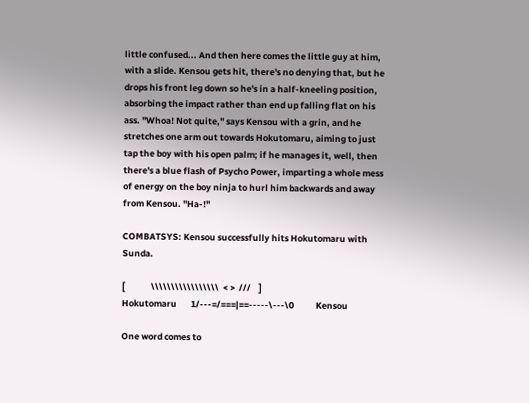little confused... And then here comes the little guy at him, with a slide. Kensou gets hit, there's no denying that, but he drops his front leg down so he's in a half-kneeling position, absorbing the impact rather than end up falling flat on his ass. "Whoa! Not quite," says Kensou with a grin, and he stretches one arm out towards Hokutomaru, aiming to just tap the boy with his open palm; if he manages it, well, then there's a blue flash of Psycho Power, imparting a whole mess of energy on the boy ninja to hurl him backwards and away from Kensou. "Ha-!"

COMBATSYS: Kensou successfully hits Hokutomaru with Sunda.

[             \\\\\\\\\\\\\\\\\  < >  ///    ]
Hokutomaru       1/---=/===|==-----\---\0           Kensou

One word comes to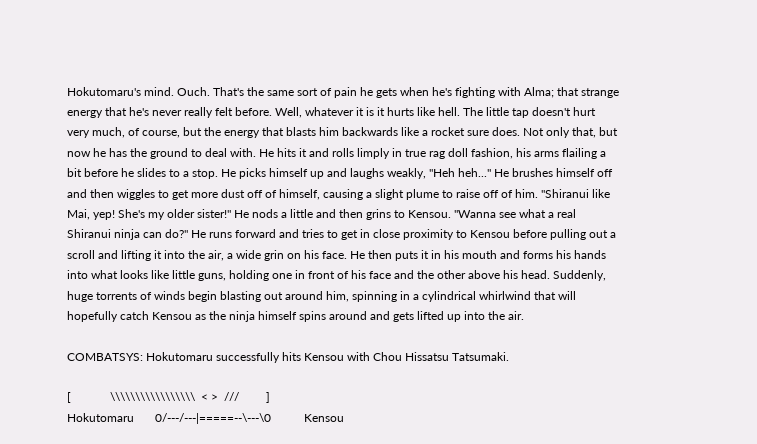Hokutomaru's mind. Ouch. That's the same sort of pain he gets when he's fighting with Alma; that strange energy that he's never really felt before. Well, whatever it is it hurts like hell. The little tap doesn't hurt very much, of course, but the energy that blasts him backwards like a rocket sure does. Not only that, but now he has the ground to deal with. He hits it and rolls limply in true rag doll fashion, his arms flailing a bit before he slides to a stop. He picks himself up and laughs weakly, "Heh heh..." He brushes himself off and then wiggles to get more dust off of himself, causing a slight plume to raise off of him. "Shiranui like Mai, yep! She's my older sister!" He nods a little and then grins to Kensou. "Wanna see what a real Shiranui ninja can do?" He runs forward and tries to get in close proximity to Kensou before pulling out a scroll and lifting it into the air, a wide grin on his face. He then puts it in his mouth and forms his hands into what looks like little guns, holding one in front of his face and the other above his head. Suddenly, huge torrents of winds begin blasting out around him, spinning in a cylindrical whirlwind that will hopefully catch Kensou as the ninja himself spins around and gets lifted up into the air.

COMBATSYS: Hokutomaru successfully hits Kensou with Chou Hissatsu Tatsumaki.

[             \\\\\\\\\\\\\\\\\  < >  ///         ]
Hokutomaru       0/---/---|=====--\---\0           Kensou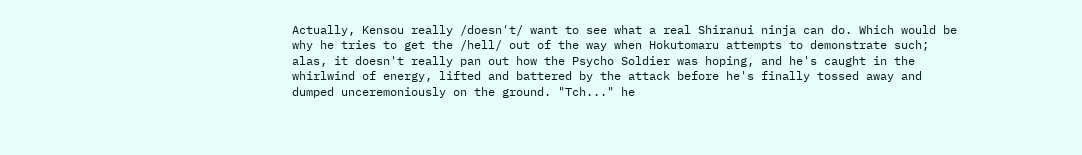Actually, Kensou really /doesn't/ want to see what a real Shiranui ninja can do. Which would be why he tries to get the /hell/ out of the way when Hokutomaru attempts to demonstrate such; alas, it doesn't really pan out how the Psycho Soldier was hoping, and he's caught in the whirlwind of energy, lifted and battered by the attack before he's finally tossed away and dumped unceremoniously on the ground. "Tch..." he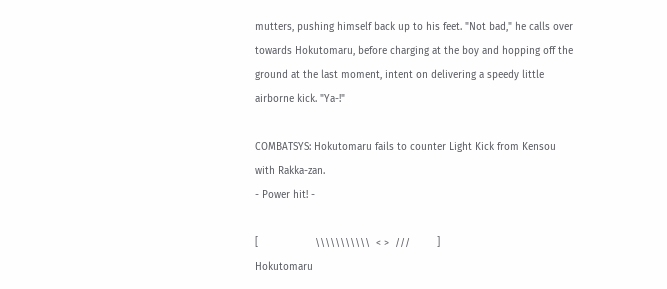mutters, pushing himself back up to his feet. "Not bad," he calls over towards Hokutomaru, before charging at the boy and hopping off the ground at the last moment, intent on delivering a speedy little airborne kick. "Ya-!"

COMBATSYS: Hokutomaru fails to counter Light Kick from Kensou with Rakka-zan.
- Power hit! -

[                   \\\\\\\\\\\  < >  ///         ]
Hokutomaru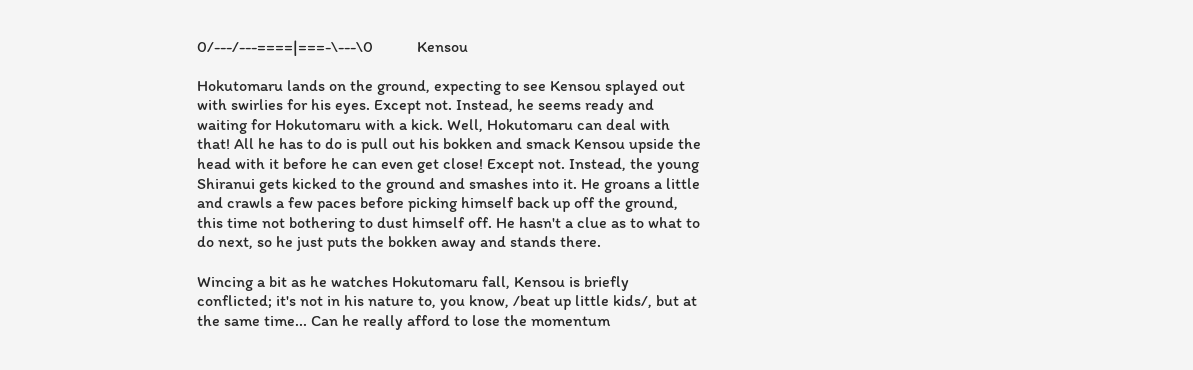0/---/---====|===-\---\0           Kensou

Hokutomaru lands on the ground, expecting to see Kensou splayed out with swirlies for his eyes. Except not. Instead, he seems ready and waiting for Hokutomaru with a kick. Well, Hokutomaru can deal with that! All he has to do is pull out his bokken and smack Kensou upside the head with it before he can even get close! Except not. Instead, the young Shiranui gets kicked to the ground and smashes into it. He groans a little and crawls a few paces before picking himself back up off the ground, this time not bothering to dust himself off. He hasn't a clue as to what to do next, so he just puts the bokken away and stands there.

Wincing a bit as he watches Hokutomaru fall, Kensou is briefly conflicted; it's not in his nature to, you know, /beat up little kids/, but at the same time... Can he really afford to lose the momentum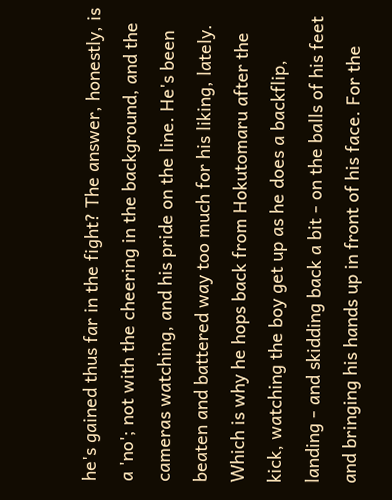he's gained thus far in the fight? The answer, honestly, is a 'no'; not with the cheering in the background, and the cameras watching, and his pride on the line. He's been beaten and battered way too much for his liking, lately. Which is why he hops back from Hokutomaru after the kick, watching the boy get up as he does a backflip, landing - and skidding back a bit - on the balls of his feet and bringing his hands up in front of his face. For the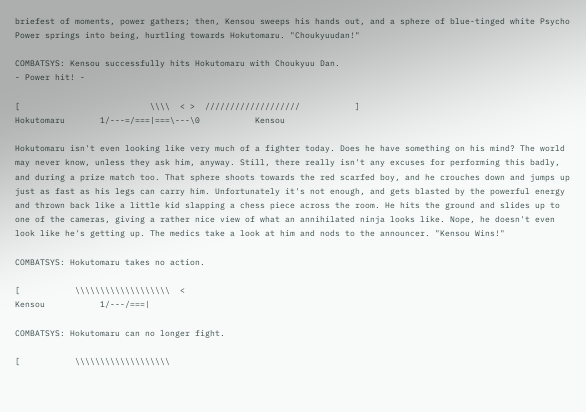briefest of moments, power gathers; then, Kensou sweeps his hands out, and a sphere of blue-tinged white Psycho Power springs into being, hurtling towards Hokutomaru. "Choukyuudan!"

COMBATSYS: Kensou successfully hits Hokutomaru with Choukyuu Dan.
- Power hit! -

[                          \\\\  < >  ///////////////////           ]
Hokutomaru       1/---=/===|===\---\0           Kensou

Hokutomaru isn't even looking like very much of a fighter today. Does he have something on his mind? The world may never know, unless they ask him, anyway. Still, there really isn't any excuses for performing this badly, and during a prize match too. That sphere shoots towards the red scarfed boy, and he crouches down and jumps up just as fast as his legs can carry him. Unfortunately it's not enough, and gets blasted by the powerful energy and thrown back like a little kid slapping a chess piece across the room. He hits the ground and slides up to one of the cameras, giving a rather nice view of what an annihilated ninja looks like. Nope, he doesn't even look like he's getting up. The medics take a look at him and nods to the announcer. "Kensou Wins!"

COMBATSYS: Hokutomaru takes no action.

[           \\\\\\\\\\\\\\\\\\\  <
Kensou           1/---/===|

COMBATSYS: Hokutomaru can no longer fight.

[           \\\\\\\\\\\\\\\\\\\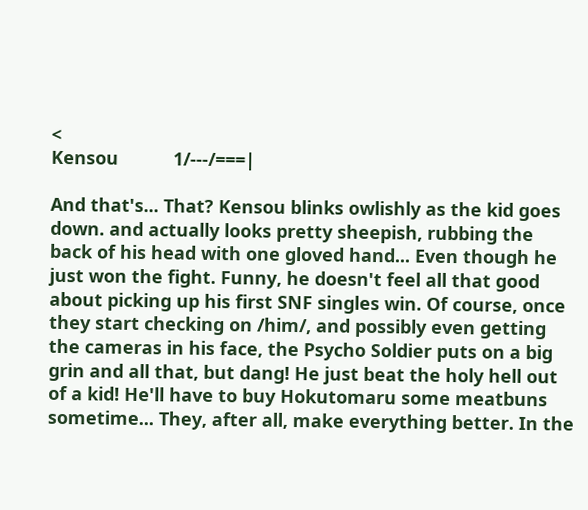<
Kensou           1/---/===|

And that's... That? Kensou blinks owlishly as the kid goes down. and actually looks pretty sheepish, rubbing the back of his head with one gloved hand... Even though he just won the fight. Funny, he doesn't feel all that good about picking up his first SNF singles win. Of course, once they start checking on /him/, and possibly even getting the cameras in his face, the Psycho Soldier puts on a big grin and all that, but dang! He just beat the holy hell out of a kid! He'll have to buy Hokutomaru some meatbuns sometime... They, after all, make everything better. In the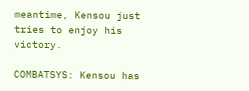meantime, Kensou just tries to enjoy his victory.

COMBATSYS: Kensou has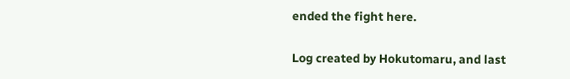ended the fight here.

Log created by Hokutomaru, and last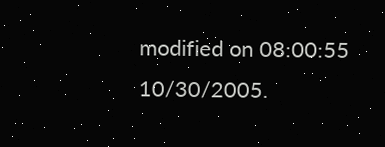modified on 08:00:55 10/30/2005.